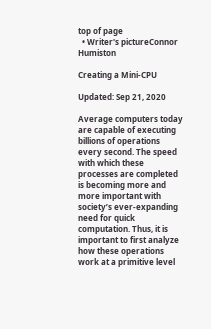top of page
  • Writer's pictureConnor Humiston

Creating a Mini-CPU

Updated: Sep 21, 2020

Average computers today are capable of executing billions of operations every second. The speed with which these processes are completed is becoming more and more important with society’s ever-expanding need for quick computation. Thus, it is important to first analyze how these operations work at a primitive level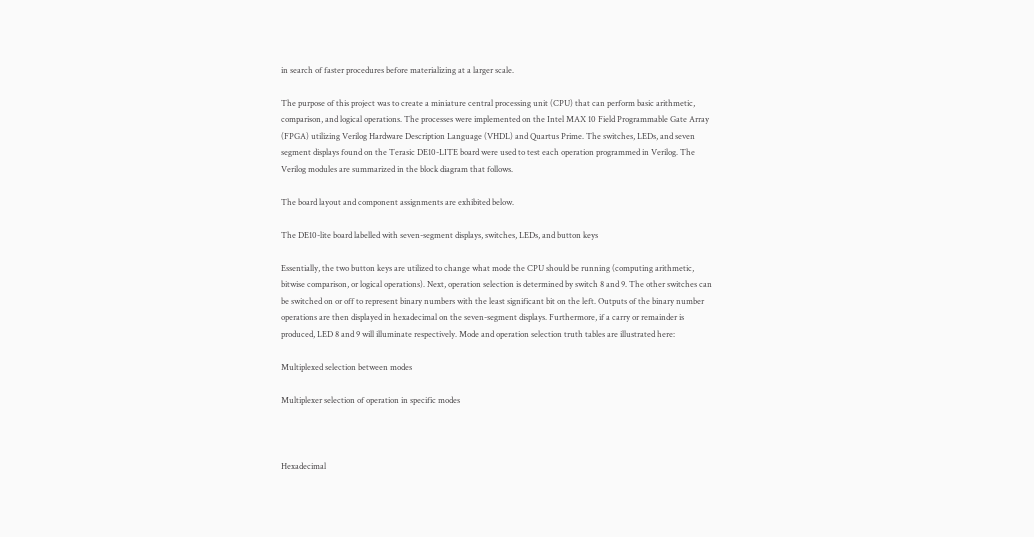in search of faster procedures before materializing at a larger scale.

The purpose of this project was to create a miniature central processing unit (CPU) that can perform basic arithmetic, comparison, and logical operations. The processes were implemented on the Intel MAX 10 Field Programmable Gate Array (FPGA) utilizing Verilog Hardware Description Language (VHDL) and Quartus Prime. The switches, LEDs, and seven segment displays found on the Terasic DE10-LITE board were used to test each operation programmed in Verilog. The Verilog modules are summarized in the block diagram that follows.

The board layout and component assignments are exhibited below.

The DE10-lite board labelled with seven-segment displays, switches, LEDs, and button keys

Essentially, the two button keys are utilized to change what mode the CPU should be running (computing arithmetic, bitwise comparison, or logical operations). Next, operation selection is determined by switch 8 and 9. The other switches can be switched on or off to represent binary numbers with the least significant bit on the left. Outputs of the binary number operations are then displayed in hexadecimal on the seven-segment displays. Furthermore, if a carry or remainder is produced, LED 8 and 9 will illuminate respectively. Mode and operation selection truth tables are illustrated here:

Multiplexed selection between modes

Multiplexer selection of operation in specific modes



Hexadecimal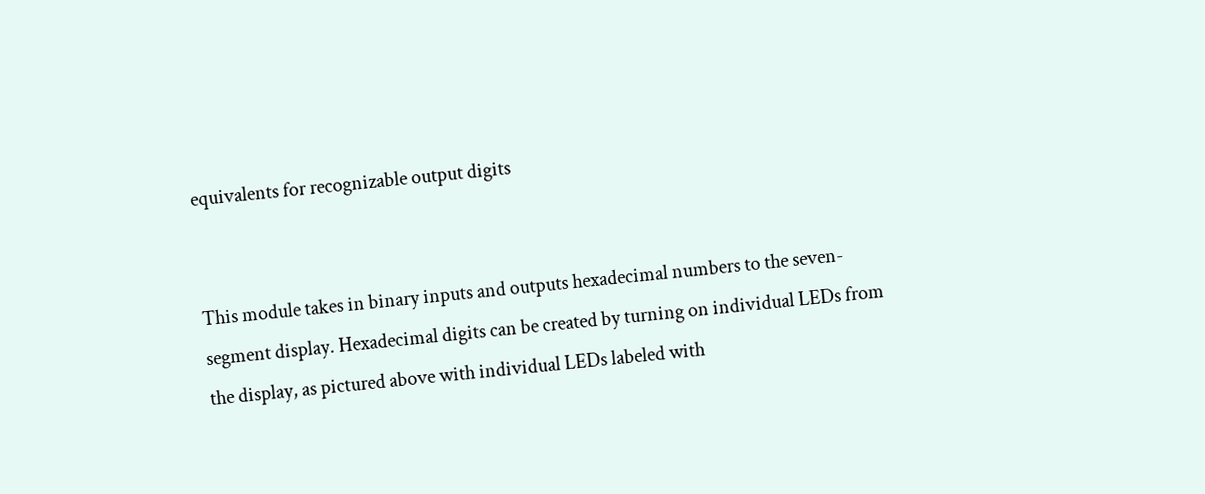equivalents for recognizable output digits


This module takes in binary inputs and outputs hexadecimal numbers to the seven-segment display. Hexadecimal digits can be created by turning on individual LEDs from the display, as pictured above with individual LEDs labeled with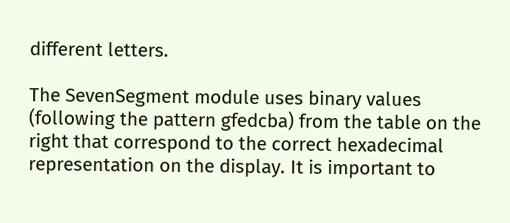different letters.

The SevenSegment module uses binary values (following the pattern gfedcba) from the table on the right that correspond to the correct hexadecimal representation on the display. It is important to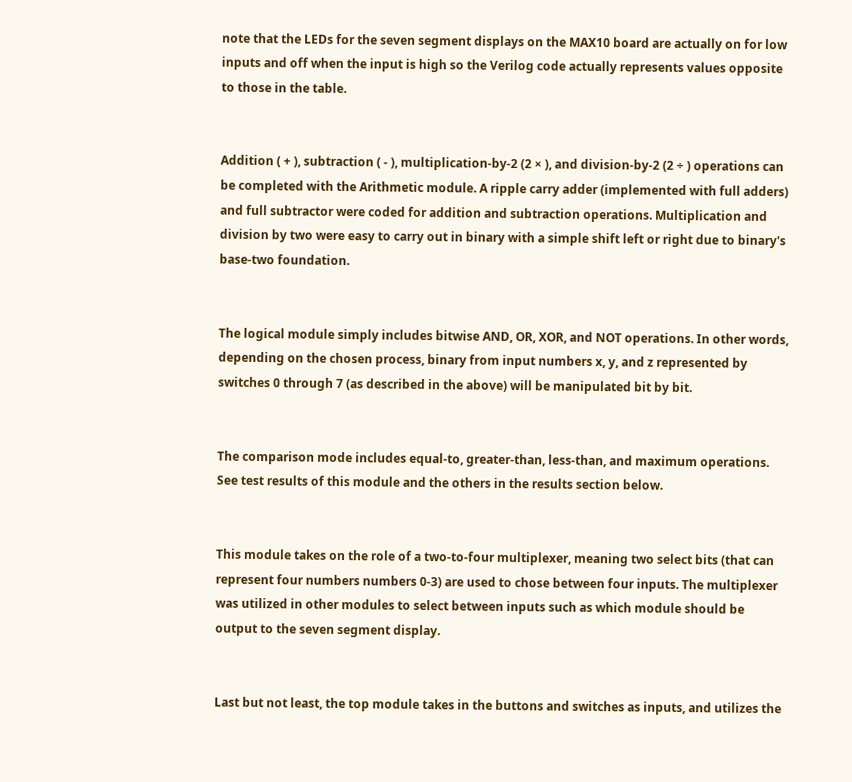note that the LEDs for the seven segment displays on the MAX10 board are actually on for low inputs and off when the input is high so the Verilog code actually represents values opposite to those in the table.


Addition ( + ), subtraction ( - ), multiplication-by-2 (2 × ), and division-by-2 (2 ÷ ) operations can be completed with the Arithmetic module. A ripple carry adder (implemented with full adders) and full subtractor were coded for addition and subtraction operations. Multiplication and division by two were easy to carry out in binary with a simple shift left or right due to binary's base-two foundation.


The logical module simply includes bitwise AND, OR, XOR, and NOT operations. In other words, depending on the chosen process, binary from input numbers x, y, and z represented by switches 0 through 7 (as described in the above) will be manipulated bit by bit.


The comparison mode includes equal-to, greater-than, less-than, and maximum operations. See test results of this module and the others in the results section below.


This module takes on the role of a two-to-four multiplexer, meaning two select bits (that can represent four numbers numbers 0-3) are used to chose between four inputs. The multiplexer was utilized in other modules to select between inputs such as which module should be output to the seven segment display.


Last but not least, the top module takes in the buttons and switches as inputs, and utilizes the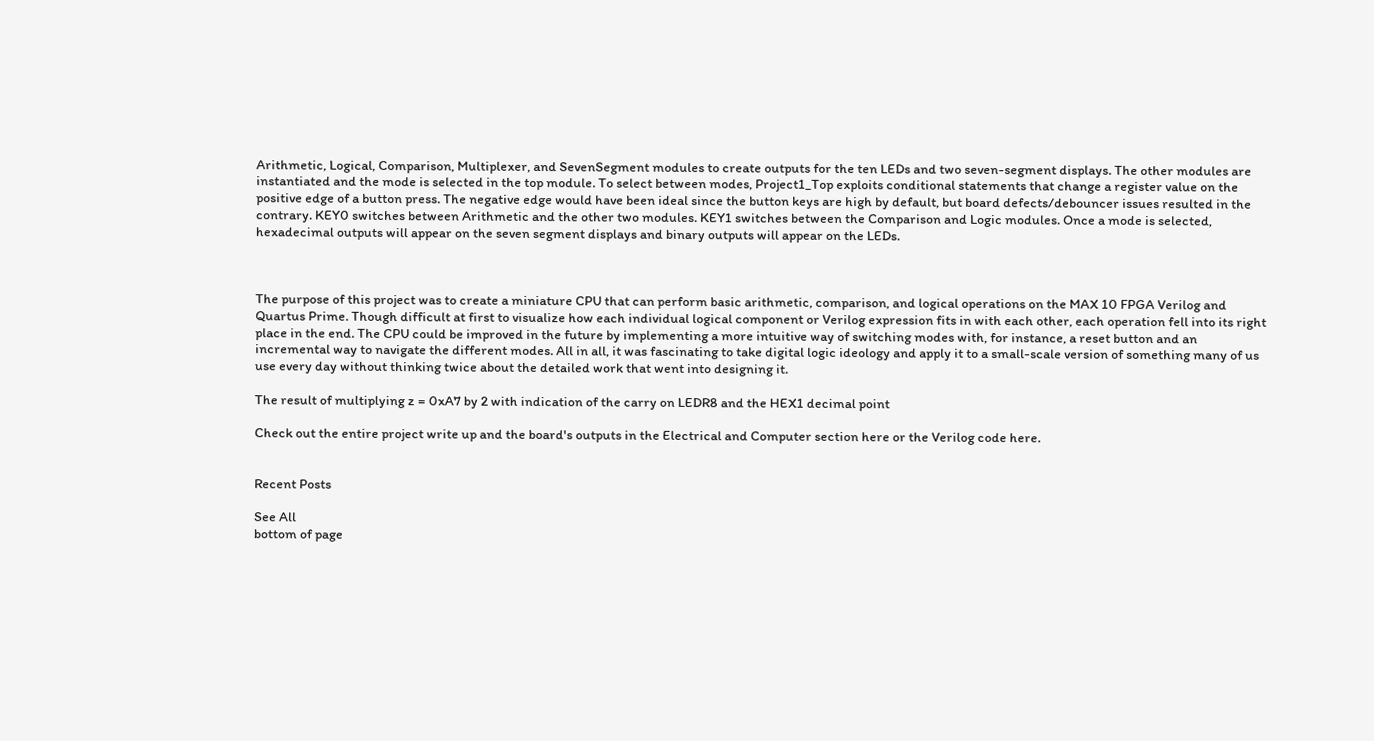Arithmetic, Logical, Comparison, Multiplexer, and SevenSegment modules to create outputs for the ten LEDs and two seven-segment displays. The other modules are instantiated and the mode is selected in the top module. To select between modes, Project1_Top exploits conditional statements that change a register value on the positive edge of a button press. The negative edge would have been ideal since the button keys are high by default, but board defects/debouncer issues resulted in the contrary. KEY0 switches between Arithmetic and the other two modules. KEY1 switches between the Comparison and Logic modules. Once a mode is selected, hexadecimal outputs will appear on the seven segment displays and binary outputs will appear on the LEDs.



The purpose of this project was to create a miniature CPU that can perform basic arithmetic, comparison, and logical operations on the MAX 10 FPGA Verilog and Quartus Prime. Though difficult at first to visualize how each individual logical component or Verilog expression fits in with each other, each operation fell into its right place in the end. The CPU could be improved in the future by implementing a more intuitive way of switching modes with, for instance, a reset button and an incremental way to navigate the different modes. All in all, it was fascinating to take digital logic ideology and apply it to a small-scale version of something many of us use every day without thinking twice about the detailed work that went into designing it.

The result of multiplying z = 0xA7 by 2 with indication of the carry on LEDR8 and the HEX1 decimal point

Check out the entire project write up and the board's outputs in the Electrical and Computer section here or the Verilog code here.


Recent Posts

See All
bottom of page